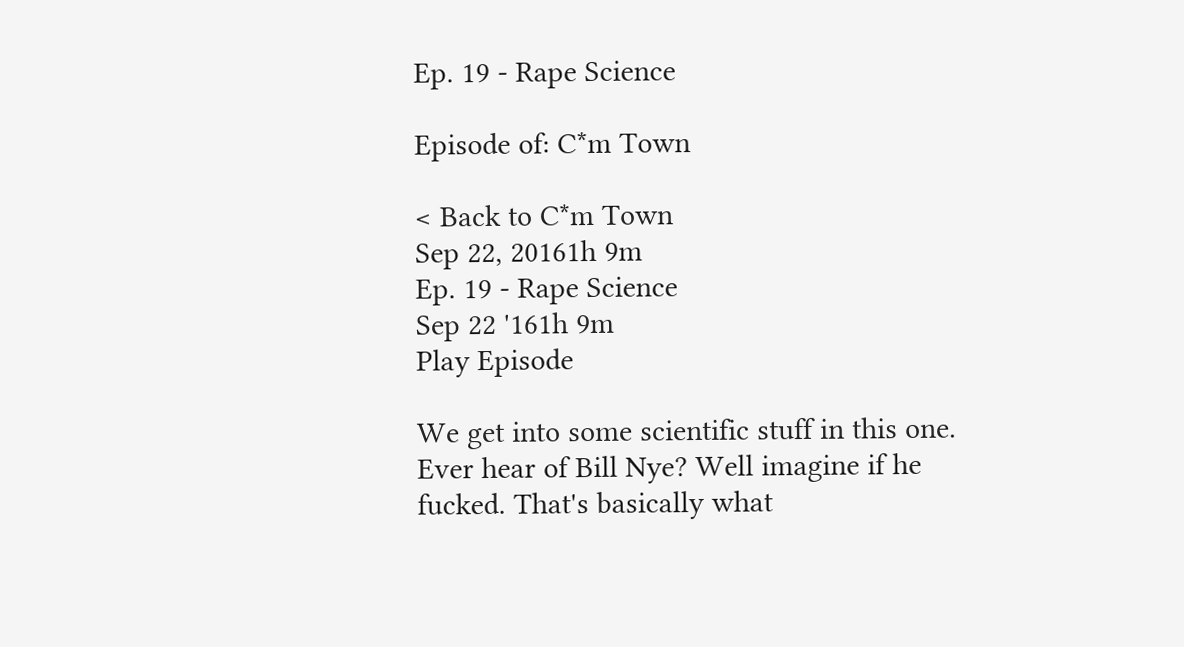Ep. 19 - Rape Science

Episode of: C*m Town

< Back to C*m Town
Sep 22, 20161h 9m
Ep. 19 - Rape Science
Sep 22 '161h 9m
Play Episode

We get into some scientific stuff in this one. Ever hear of Bill Nye? Well imagine if he fucked. That's basically what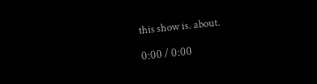this show is. about.

0:00 / 0:00